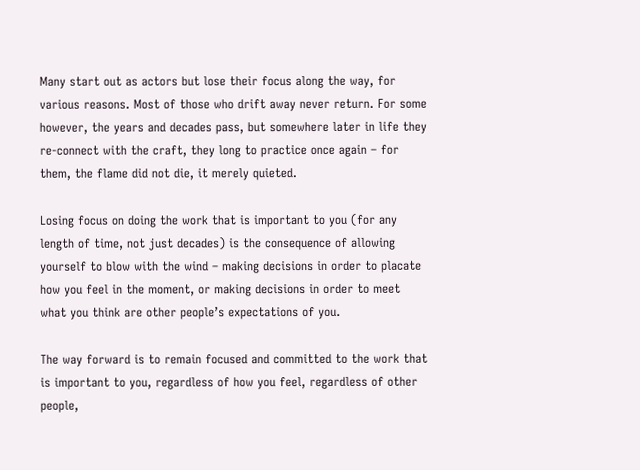Many start out as actors but lose their focus along the way, for various reasons. Most of those who drift away never return. For some however, the years and decades pass, but somewhere later in life they re-connect with the craft, they long to practice once again – for them, the flame did not die, it merely quieted.

Losing focus on doing the work that is important to you (for any length of time, not just decades) is the consequence of allowing yourself to blow with the wind – making decisions in order to placate how you feel in the moment, or making decisions in order to meet what you think are other people’s expectations of you.

The way forward is to remain focused and committed to the work that is important to you, regardless of how you feel, regardless of other people,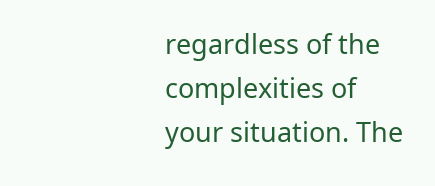regardless of the complexities of your situation. The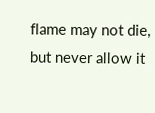flame may not die, but never allow it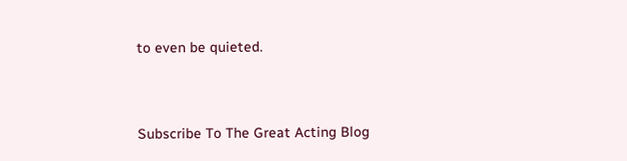to even be quieted.



Subscribe To The Great Acting Blog